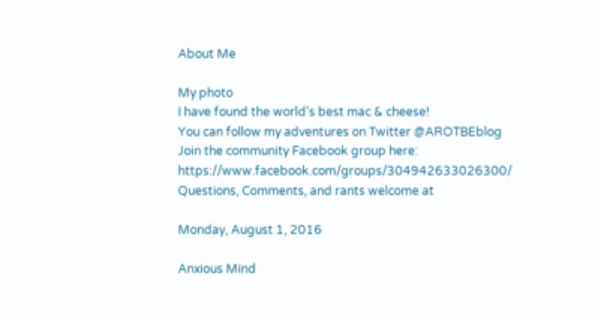About Me

My photo
I have found the world's best mac & cheese!
You can follow my adventures on Twitter @AROTBEblog
Join the community Facebook group here: https://www.facebook.com/groups/304942633026300/
Questions, Comments, and rants welcome at

Monday, August 1, 2016

Anxious Mind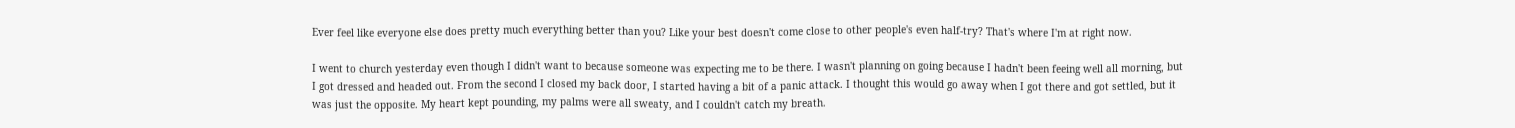Ever feel like everyone else does pretty much everything better than you? Like your best doesn't come close to other people's even half-try? That's where I'm at right now.

I went to church yesterday even though I didn't want to because someone was expecting me to be there. I wasn't planning on going because I hadn't been feeing well all morning, but I got dressed and headed out. From the second I closed my back door, I started having a bit of a panic attack. I thought this would go away when I got there and got settled, but it was just the opposite. My heart kept pounding, my palms were all sweaty, and I couldn't catch my breath.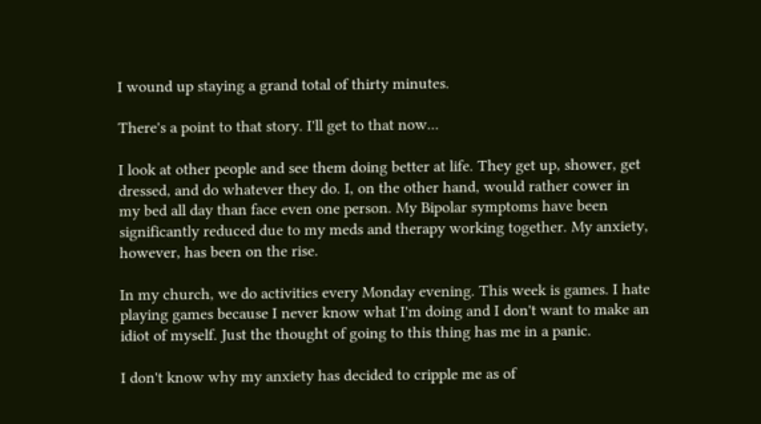I wound up staying a grand total of thirty minutes.

There's a point to that story. I'll get to that now...

I look at other people and see them doing better at life. They get up, shower, get dressed, and do whatever they do. I, on the other hand, would rather cower in my bed all day than face even one person. My Bipolar symptoms have been significantly reduced due to my meds and therapy working together. My anxiety, however, has been on the rise.

In my church, we do activities every Monday evening. This week is games. I hate playing games because I never know what I'm doing and I don't want to make an idiot of myself. Just the thought of going to this thing has me in a panic.

I don't know why my anxiety has decided to cripple me as of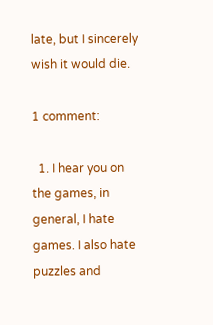late, but I sincerely wish it would die.

1 comment:

  1. I hear you on the games, in general, I hate games. I also hate puzzles and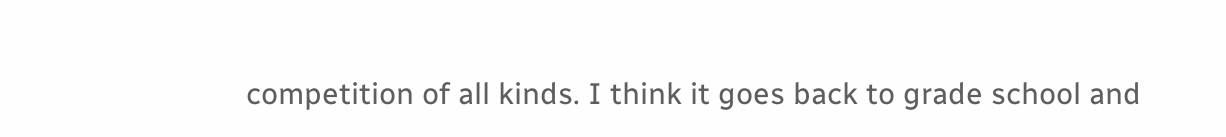competition of all kinds. I think it goes back to grade school and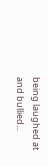being laughed at and bullied...